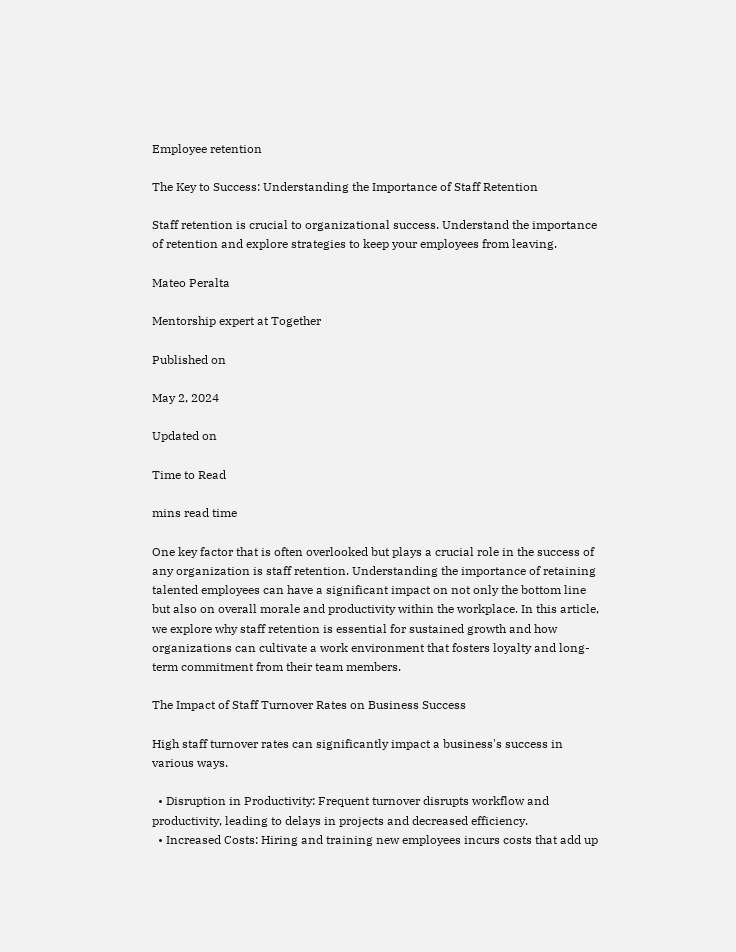Employee retention

The Key to Success: Understanding the Importance of Staff Retention

Staff retention is crucial to organizational success. Understand the importance of retention and explore strategies to keep your employees from leaving.

Mateo Peralta

Mentorship expert at Together

Published on

May 2, 2024

Updated on

Time to Read

mins read time

One key factor that is often overlooked but plays a crucial role in the success of any organization is staff retention. Understanding the importance of retaining talented employees can have a significant impact on not only the bottom line but also on overall morale and productivity within the workplace. In this article, we explore why staff retention is essential for sustained growth and how organizations can cultivate a work environment that fosters loyalty and long-term commitment from their team members.

The Impact of Staff Turnover Rates on Business Success

High staff turnover rates can significantly impact a business's success in various ways.

  • Disruption in Productivity: Frequent turnover disrupts workflow and productivity, leading to delays in projects and decreased efficiency.
  • Increased Costs: Hiring and training new employees incurs costs that add up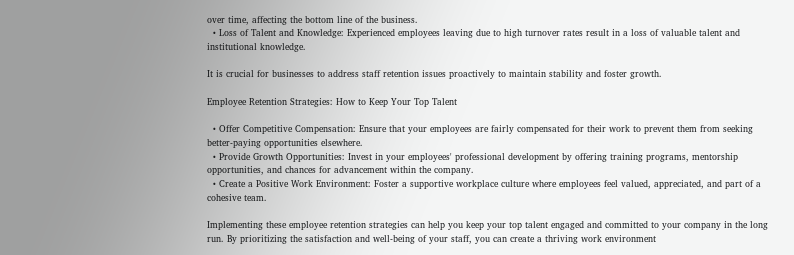over time, affecting the bottom line of the business.
  • Loss of Talent and Knowledge: Experienced employees leaving due to high turnover rates result in a loss of valuable talent and institutional knowledge.

It is crucial for businesses to address staff retention issues proactively to maintain stability and foster growth.

Employee Retention Strategies: How to Keep Your Top Talent

  • Offer Competitive Compensation: Ensure that your employees are fairly compensated for their work to prevent them from seeking better-paying opportunities elsewhere.
  • Provide Growth Opportunities: Invest in your employees' professional development by offering training programs, mentorship opportunities, and chances for advancement within the company.
  • Create a Positive Work Environment: Foster a supportive workplace culture where employees feel valued, appreciated, and part of a cohesive team.

Implementing these employee retention strategies can help you keep your top talent engaged and committed to your company in the long run. By prioritizing the satisfaction and well-being of your staff, you can create a thriving work environment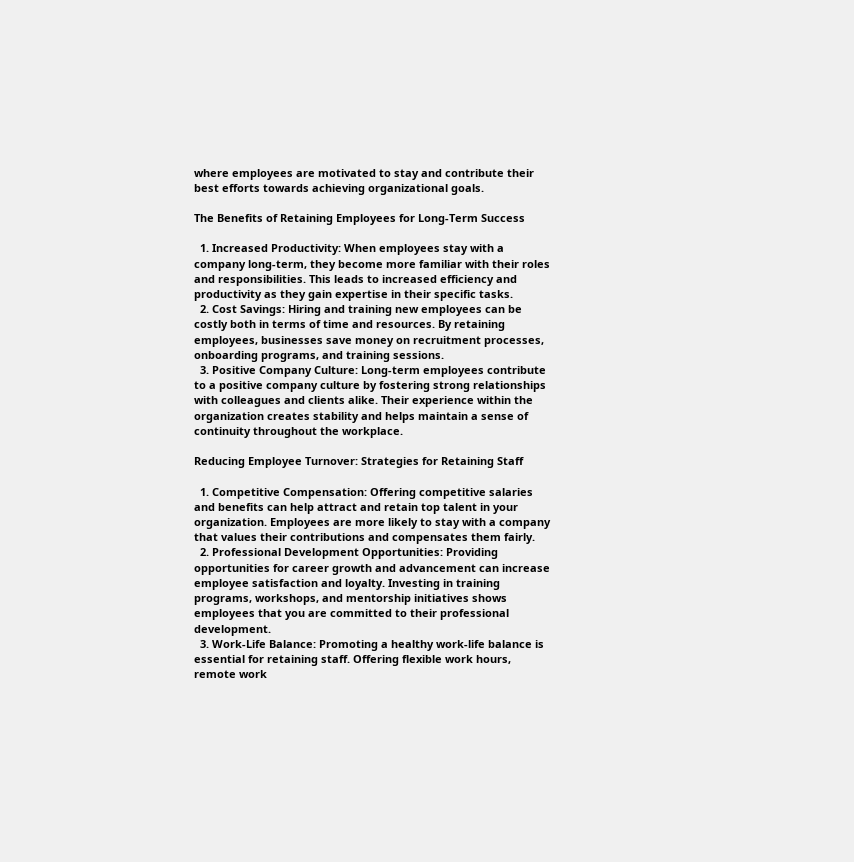where employees are motivated to stay and contribute their best efforts towards achieving organizational goals.

The Benefits of Retaining Employees for Long-Term Success

  1. Increased Productivity: When employees stay with a company long-term, they become more familiar with their roles and responsibilities. This leads to increased efficiency and productivity as they gain expertise in their specific tasks.
  2. Cost Savings: Hiring and training new employees can be costly both in terms of time and resources. By retaining employees, businesses save money on recruitment processes, onboarding programs, and training sessions.
  3. Positive Company Culture: Long-term employees contribute to a positive company culture by fostering strong relationships with colleagues and clients alike. Their experience within the organization creates stability and helps maintain a sense of continuity throughout the workplace.

Reducing Employee Turnover: Strategies for Retaining Staff

  1. Competitive Compensation: Offering competitive salaries and benefits can help attract and retain top talent in your organization. Employees are more likely to stay with a company that values their contributions and compensates them fairly.
  2. Professional Development Opportunities: Providing opportunities for career growth and advancement can increase employee satisfaction and loyalty. Investing in training programs, workshops, and mentorship initiatives shows employees that you are committed to their professional development.
  3. Work-Life Balance: Promoting a healthy work-life balance is essential for retaining staff. Offering flexible work hours, remote work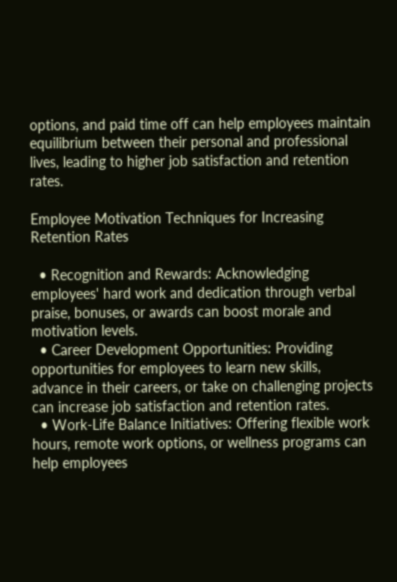options, and paid time off can help employees maintain equilibrium between their personal and professional lives, leading to higher job satisfaction and retention rates.

Employee Motivation Techniques for Increasing Retention Rates

  • Recognition and Rewards: Acknowledging employees' hard work and dedication through verbal praise, bonuses, or awards can boost morale and motivation levels.
  • Career Development Opportunities: Providing opportunities for employees to learn new skills, advance in their careers, or take on challenging projects can increase job satisfaction and retention rates.
  • Work-Life Balance Initiatives: Offering flexible work hours, remote work options, or wellness programs can help employees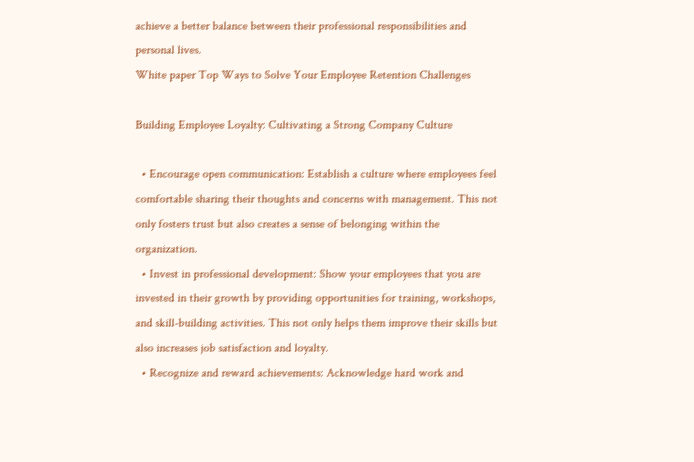achieve a better balance between their professional responsibilities and personal lives.
White paper Top Ways to Solve Your Employee Retention Challenges

Building Employee Loyalty: Cultivating a Strong Company Culture

  • Encourage open communication: Establish a culture where employees feel comfortable sharing their thoughts and concerns with management. This not only fosters trust but also creates a sense of belonging within the organization.
  • Invest in professional development: Show your employees that you are invested in their growth by providing opportunities for training, workshops, and skill-building activities. This not only helps them improve their skills but also increases job satisfaction and loyalty.
  • Recognize and reward achievements: Acknowledge hard work and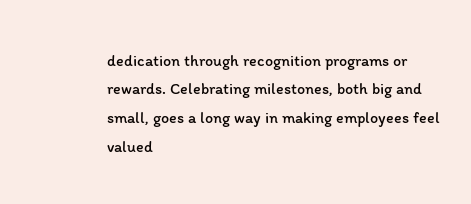dedication through recognition programs or rewards. Celebrating milestones, both big and small, goes a long way in making employees feel valued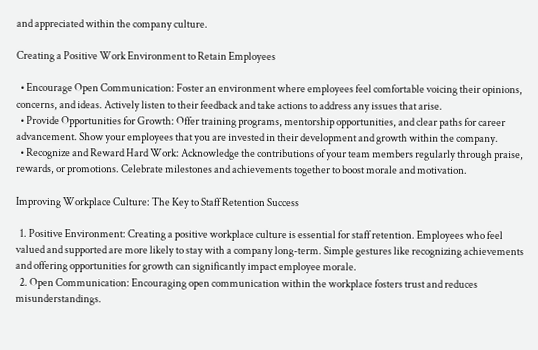and appreciated within the company culture.

Creating a Positive Work Environment to Retain Employees

  • Encourage Open Communication: Foster an environment where employees feel comfortable voicing their opinions, concerns, and ideas. Actively listen to their feedback and take actions to address any issues that arise.
  • Provide Opportunities for Growth: Offer training programs, mentorship opportunities, and clear paths for career advancement. Show your employees that you are invested in their development and growth within the company.
  • Recognize and Reward Hard Work: Acknowledge the contributions of your team members regularly through praise, rewards, or promotions. Celebrate milestones and achievements together to boost morale and motivation.

Improving Workplace Culture: The Key to Staff Retention Success

  1. Positive Environment: Creating a positive workplace culture is essential for staff retention. Employees who feel valued and supported are more likely to stay with a company long-term. Simple gestures like recognizing achievements and offering opportunities for growth can significantly impact employee morale.
  2. Open Communication: Encouraging open communication within the workplace fosters trust and reduces misunderstandings.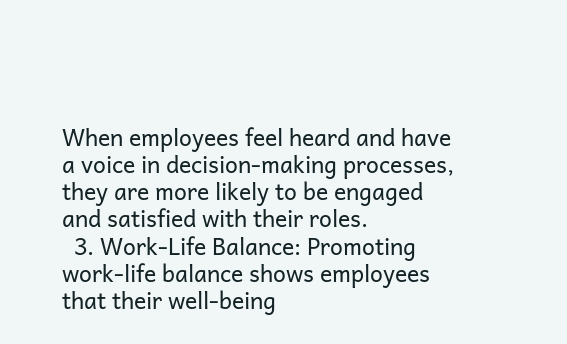When employees feel heard and have a voice in decision-making processes, they are more likely to be engaged and satisfied with their roles.
  3. Work-Life Balance: Promoting work-life balance shows employees that their well-being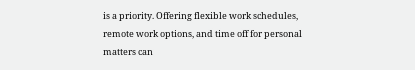is a priority. Offering flexible work schedules, remote work options, and time off for personal matters can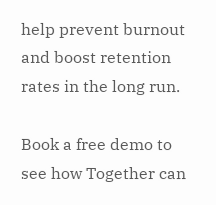help prevent burnout and boost retention rates in the long run.

Book a free demo to see how Together can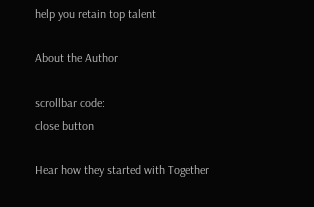help you retain top talent

About the Author

scrollbar code:
close button

Hear how they started with Together